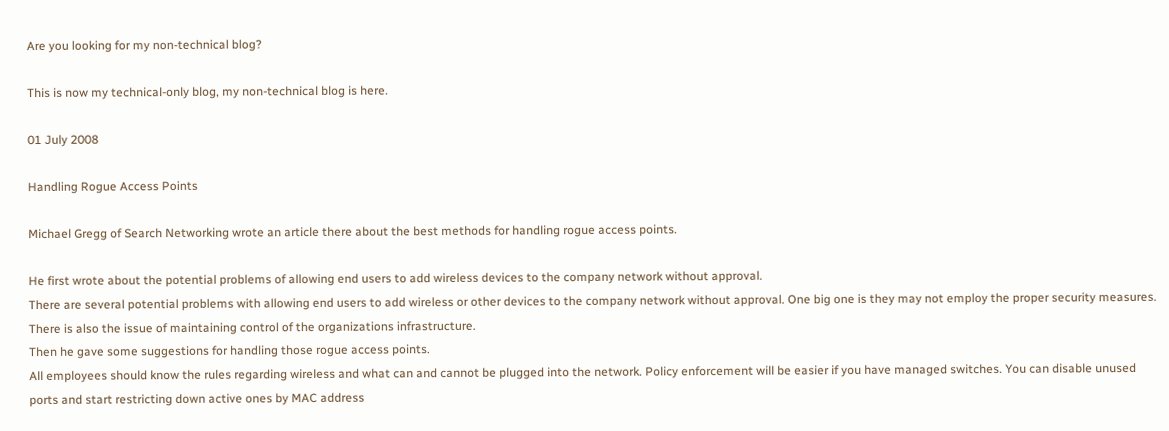Are you looking for my non-technical blog?

This is now my technical-only blog, my non-technical blog is here.

01 July 2008

Handling Rogue Access Points

Michael Gregg of Search Networking wrote an article there about the best methods for handling rogue access points.

He first wrote about the potential problems of allowing end users to add wireless devices to the company network without approval.
There are several potential problems with allowing end users to add wireless or other devices to the company network without approval. One big one is they may not employ the proper security measures. There is also the issue of maintaining control of the organizations infrastructure.
Then he gave some suggestions for handling those rogue access points.
All employees should know the rules regarding wireless and what can and cannot be plugged into the network. Policy enforcement will be easier if you have managed switches. You can disable unused ports and start restricting down active ones by MAC address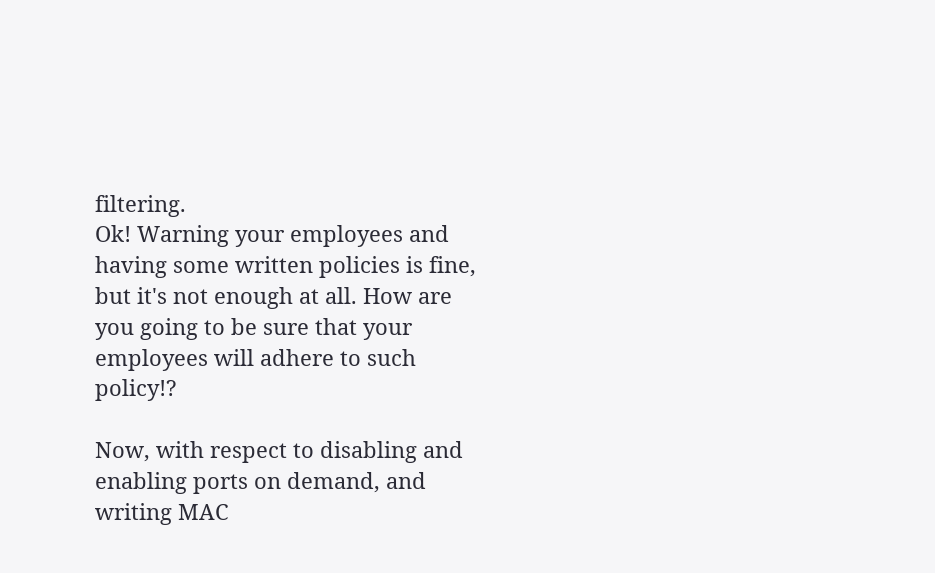filtering.
Ok! Warning your employees and having some written policies is fine, but it's not enough at all. How are you going to be sure that your employees will adhere to such policy!?

Now, with respect to disabling and enabling ports on demand, and writing MAC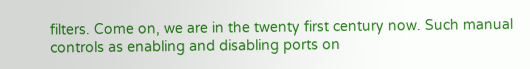filters. Come on, we are in the twenty first century now. Such manual controls as enabling and disabling ports on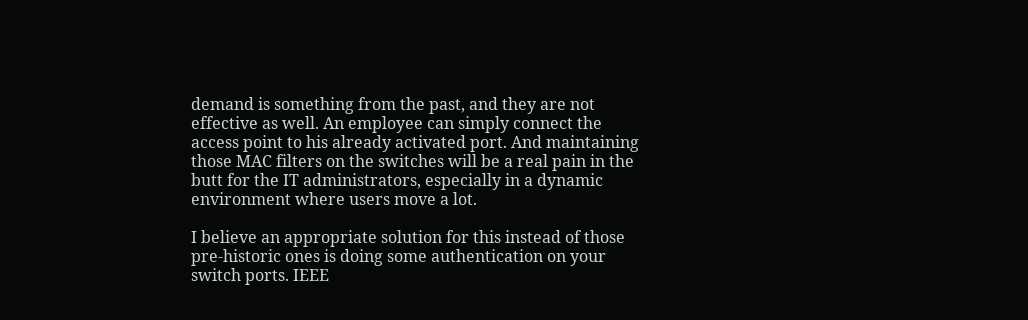demand is something from the past, and they are not effective as well. An employee can simply connect the access point to his already activated port. And maintaining those MAC filters on the switches will be a real pain in the butt for the IT administrators, especially in a dynamic environment where users move a lot.

I believe an appropriate solution for this instead of those pre-historic ones is doing some authentication on your switch ports. IEEE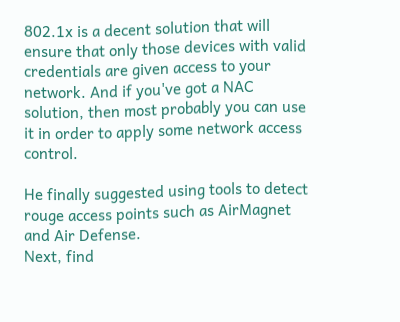802.1x is a decent solution that will ensure that only those devices with valid credentials are given access to your network. And if you've got a NAC solution, then most probably you can use it in order to apply some network access control.

He finally suggested using tools to detect rouge access points such as AirMagnet and Air Defense.
Next, find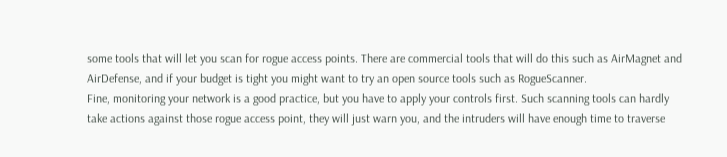some tools that will let you scan for rogue access points. There are commercial tools that will do this such as AirMagnet and AirDefense, and if your budget is tight you might want to try an open source tools such as RogueScanner.
Fine, monitoring your network is a good practice, but you have to apply your controls first. Such scanning tools can hardly take actions against those rogue access point, they will just warn you, and the intruders will have enough time to traverse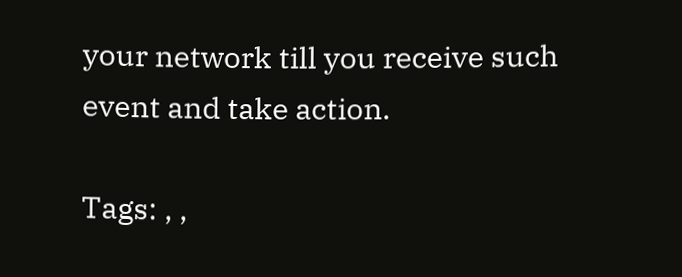your network till you receive such event and take action.

Tags: , ,